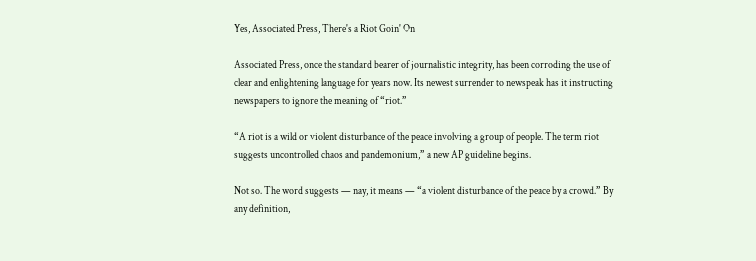Yes, Associated Press, There's a Riot Goin' On

Associated Press, once the standard bearer of journalistic integrity, has been corroding the use of clear and enlightening language for years now. Its newest surrender to newspeak has it instructing newspapers to ignore the meaning of “riot.”

“A riot is a wild or violent disturbance of the peace involving a group of people. The term riot suggests uncontrolled chaos and pandemonium,” a new AP guideline begins.

Not so. The word suggests — nay, it means — “a violent disturbance of the peace by a crowd.” By any definition,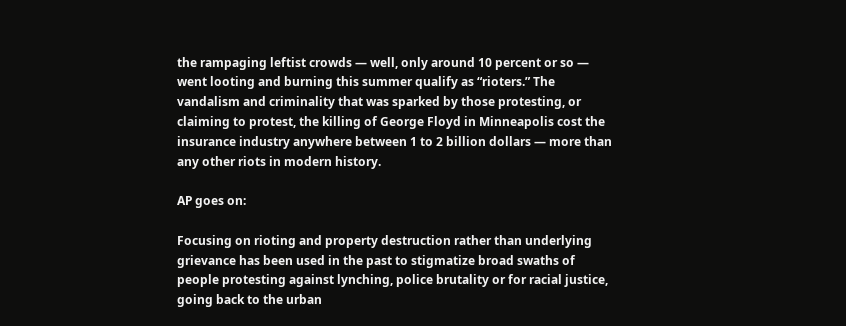the rampaging leftist crowds — well, only around 10 percent or so — went looting and burning this summer qualify as “rioters.” The vandalism and criminality that was sparked by those protesting, or claiming to protest, the killing of George Floyd in Minneapolis cost the insurance industry anywhere between 1 to 2 billion dollars — more than any other riots in modern history.

AP goes on:

Focusing on rioting and property destruction rather than underlying grievance has been used in the past to stigmatize broad swaths of people protesting against lynching, police brutality or for racial justice, going back to the urban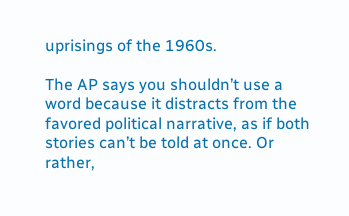uprisings of the 1960s.

The AP says you shouldn’t use a word because it distracts from the favored political narrative, as if both stories can’t be told at once. Or rather,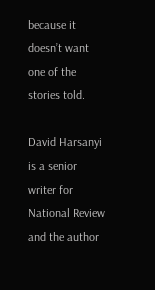because it doesn’t want one of the stories told.

David Harsanyi is a senior writer for National Review and the author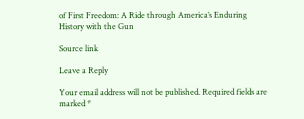of First Freedom: A Ride through America’s Enduring History with the Gun

Source link

Leave a Reply

Your email address will not be published. Required fields are marked *